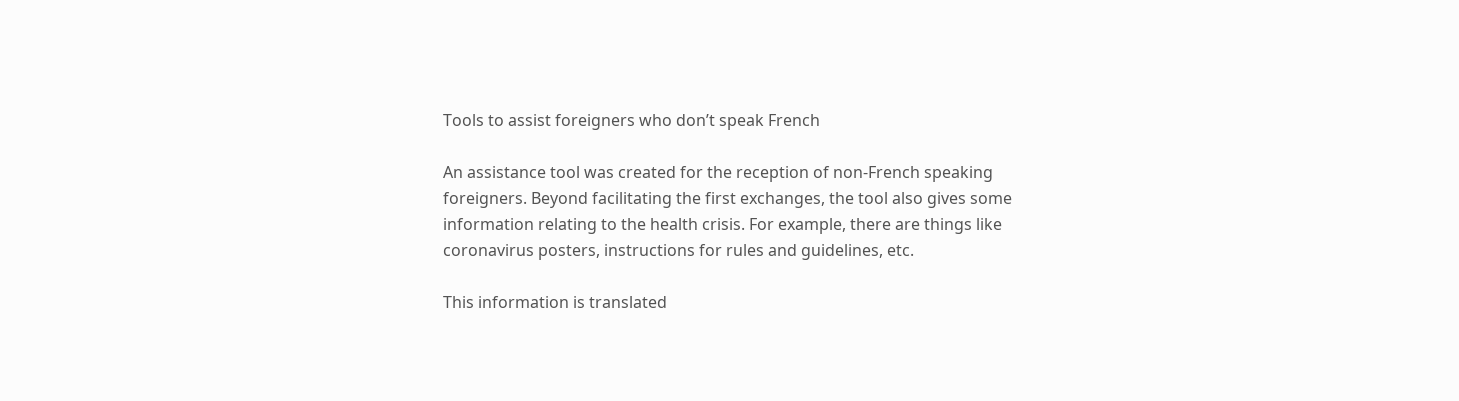Tools to assist foreigners who don’t speak French

An assistance tool was created for the reception of non-French speaking foreigners. Beyond facilitating the first exchanges, the tool also gives some information relating to the health crisis. For example, there are things like coronavirus posters, instructions for rules and guidelines, etc.

This information is translated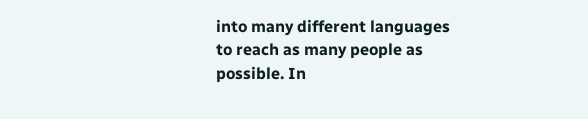into many different languages to reach as many people as possible. In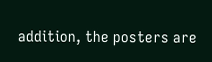addition, the posters are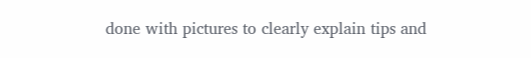done with pictures to clearly explain tips and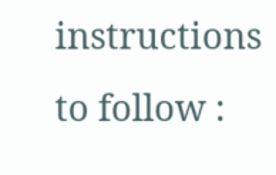instructions to follow :